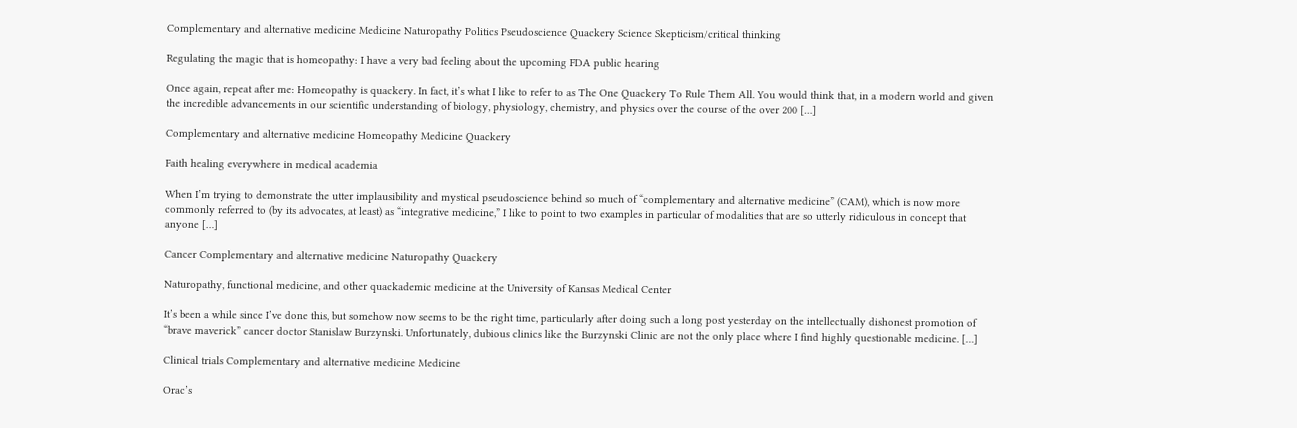Complementary and alternative medicine Medicine Naturopathy Politics Pseudoscience Quackery Science Skepticism/critical thinking

Regulating the magic that is homeopathy: I have a very bad feeling about the upcoming FDA public hearing

Once again, repeat after me: Homeopathy is quackery. In fact, it’s what I like to refer to as The One Quackery To Rule Them All. You would think that, in a modern world and given the incredible advancements in our scientific understanding of biology, physiology, chemistry, and physics over the course of the over 200 […]

Complementary and alternative medicine Homeopathy Medicine Quackery

Faith healing everywhere in medical academia

When I’m trying to demonstrate the utter implausibility and mystical pseudoscience behind so much of “complementary and alternative medicine” (CAM), which is now more commonly referred to (by its advocates, at least) as “integrative medicine,” I like to point to two examples in particular of modalities that are so utterly ridiculous in concept that anyone […]

Cancer Complementary and alternative medicine Naturopathy Quackery

Naturopathy, functional medicine, and other quackademic medicine at the University of Kansas Medical Center

It’s been a while since I’ve done this, but somehow now seems to be the right time, particularly after doing such a long post yesterday on the intellectually dishonest promotion of “brave maverick” cancer doctor Stanislaw Burzynski. Unfortunately, dubious clinics like the Burzynski Clinic are not the only place where I find highly questionable medicine. […]

Clinical trials Complementary and alternative medicine Medicine

Orac’s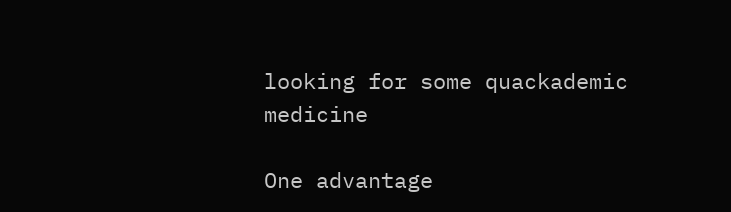looking for some quackademic medicine

One advantage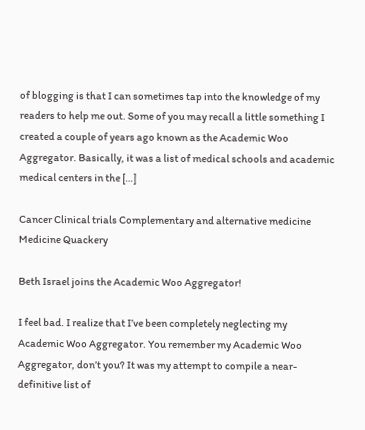of blogging is that I can sometimes tap into the knowledge of my readers to help me out. Some of you may recall a little something I created a couple of years ago known as the Academic Woo Aggregator. Basically, it was a list of medical schools and academic medical centers in the […]

Cancer Clinical trials Complementary and alternative medicine Medicine Quackery

Beth Israel joins the Academic Woo Aggregator!

I feel bad. I realize that I’ve been completely neglecting my Academic Woo Aggregator. You remember my Academic Woo Aggregator, don’t you? It was my attempt to compile a near-definitive list of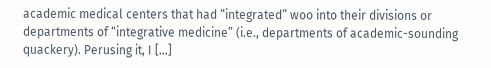academic medical centers that had “integrated” woo into their divisions or departments of “integrative medicine” (i.e., departments of academic-sounding quackery). Perusing it, I […]